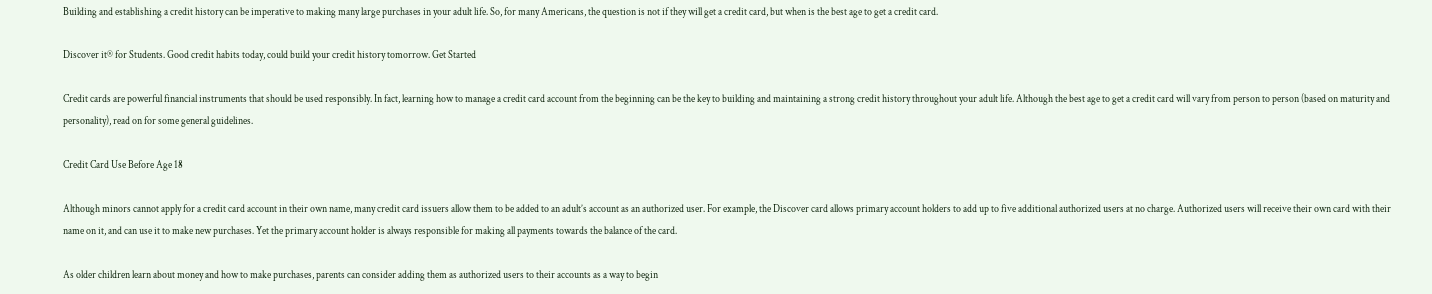Building and establishing a credit history can be imperative to making many large purchases in your adult life. So, for many Americans, the question is not if they will get a credit card, but when is the best age to get a credit card.

Discover it® for Students. Good credit habits today, could build your credit history tomorrow. Get Started

Credit cards are powerful financial instruments that should be used responsibly. In fact, learning how to manage a credit card account from the beginning can be the key to building and maintaining a strong credit history throughout your adult life. Although the best age to get a credit card will vary from person to person (based on maturity and personality), read on for some general guidelines.

Credit Card Use Before Age 18

Although minors cannot apply for a credit card account in their own name, many credit card issuers allow them to be added to an adult’s account as an authorized user. For example, the Discover card allows primary account holders to add up to five additional authorized users at no charge. Authorized users will receive their own card with their name on it, and can use it to make new purchases. Yet the primary account holder is always responsible for making all payments towards the balance of the card.

As older children learn about money and how to make purchases, parents can consider adding them as authorized users to their accounts as a way to begin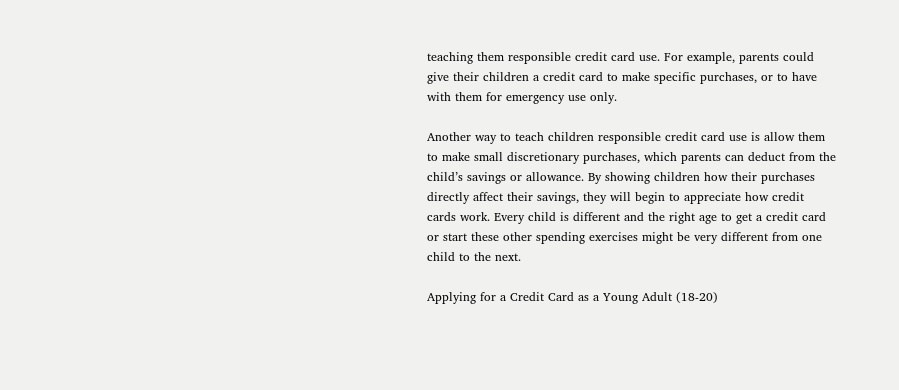teaching them responsible credit card use. For example, parents could give their children a credit card to make specific purchases, or to have with them for emergency use only.

Another way to teach children responsible credit card use is allow them to make small discretionary purchases, which parents can deduct from the child’s savings or allowance. By showing children how their purchases directly affect their savings, they will begin to appreciate how credit cards work. Every child is different and the right age to get a credit card or start these other spending exercises might be very different from one child to the next.

Applying for a Credit Card as a Young Adult (18-20)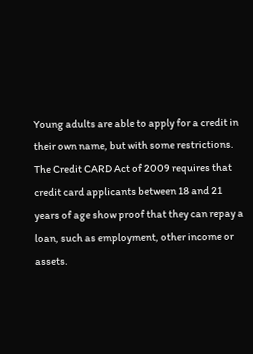Young adults are able to apply for a credit in their own name, but with some restrictions. The Credit CARD Act of 2009 requires that credit card applicants between 18 and 21 years of age show proof that they can repay a loan, such as employment, other income or assets.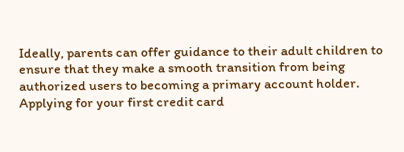Ideally, parents can offer guidance to their adult children to ensure that they make a smooth transition from being authorized users to becoming a primary account holder. Applying for your first credit card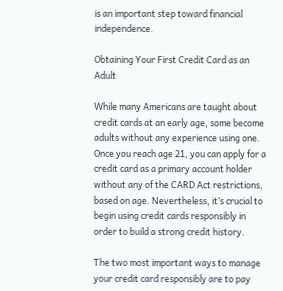is an important step toward financial independence.

Obtaining Your First Credit Card as an Adult

While many Americans are taught about credit cards at an early age, some become adults without any experience using one. Once you reach age 21, you can apply for a credit card as a primary account holder without any of the CARD Act restrictions, based on age. Nevertheless, it’s crucial to begin using credit cards responsibly in order to build a strong credit history.

The two most important ways to manage your credit card responsibly are to pay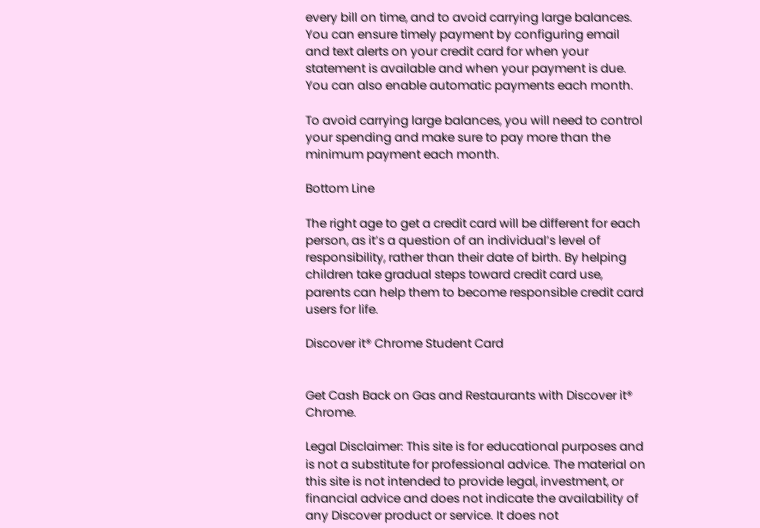every bill on time, and to avoid carrying large balances. You can ensure timely payment by configuring email and text alerts on your credit card for when your statement is available and when your payment is due. You can also enable automatic payments each month.

To avoid carrying large balances, you will need to control your spending and make sure to pay more than the minimum payment each month.

Bottom Line

The right age to get a credit card will be different for each person, as it’s a question of an individual’s level of responsibility, rather than their date of birth. By helping children take gradual steps toward credit card use, parents can help them to become responsible credit card users for life.

Discover it® Chrome Student Card


Get Cash Back on Gas and Restaurants with Discover it® Chrome.

Legal Disclaimer: This site is for educational purposes and is not a substitute for professional advice. The material on this site is not intended to provide legal, investment, or financial advice and does not indicate the availability of any Discover product or service. It does not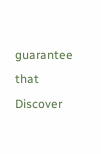guarantee that Discover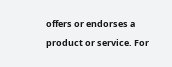offers or endorses a product or service. For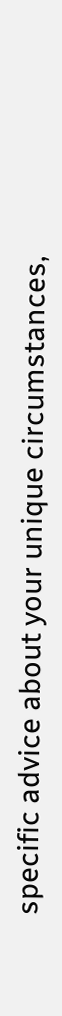specific advice about your unique circumstances,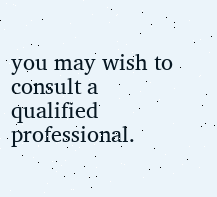you may wish to consult a qualified professional.